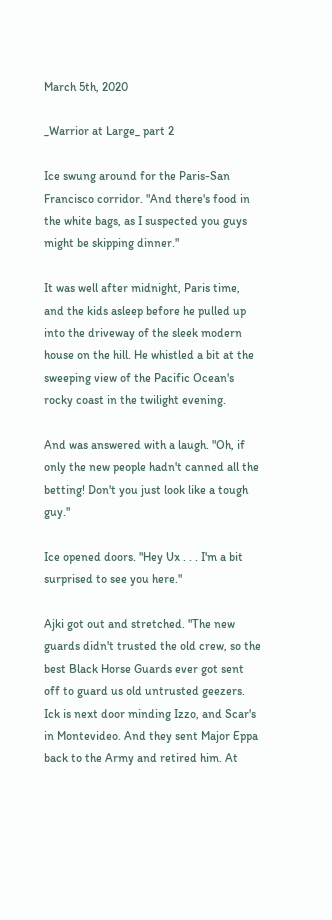March 5th, 2020

_Warrior at Large_ part 2

Ice swung around for the Paris-San Francisco corridor. "And there's food in the white bags, as I suspected you guys might be skipping dinner."

It was well after midnight, Paris time, and the kids asleep before he pulled up into the driveway of the sleek modern house on the hill. He whistled a bit at the sweeping view of the Pacific Ocean's rocky coast in the twilight evening.

And was answered with a laugh. "Oh, if only the new people hadn't canned all the betting! Don't you just look like a tough guy."

Ice opened doors. "Hey Ux . . . I'm a bit surprised to see you here."

Ajki got out and stretched. "The new guards didn't trusted the old crew, so the best Black Horse Guards ever got sent off to guard us old untrusted geezers. Ick is next door minding Izzo, and Scar's in Montevideo. And they sent Major Eppa back to the Army and retired him. At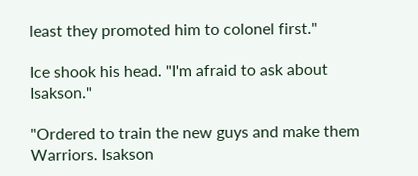least they promoted him to colonel first."

Ice shook his head. "I'm afraid to ask about Isakson."

"Ordered to train the new guys and make them Warriors. Isakson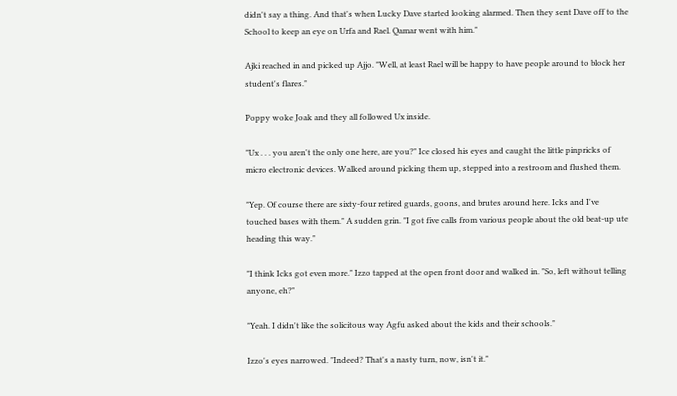didn't say a thing. And that's when Lucky Dave started looking alarmed. Then they sent Dave off to the School to keep an eye on Urfa and Rael. Qamar went with him."

Ajki reached in and picked up Ajjo. "Well, at least Rael will be happy to have people around to block her student's flares."

Poppy woke Joak and they all followed Ux inside.

"Ux . . . you aren't the only one here, are you?" Ice closed his eyes and caught the little pinpricks of micro electronic devices. Walked around picking them up, stepped into a restroom and flushed them.

"Yep. Of course there are sixty-four retired guards, goons, and brutes around here. Icks and I've touched bases with them." A sudden grin. "I got five calls from various people about the old beat-up ute heading this way."

"I think Icks got even more." Izzo tapped at the open front door and walked in. "So, left without telling anyone, eh?"

"Yeah. I didn't like the solicitous way Agfu asked about the kids and their schools."

Izzo's eyes narrowed. "Indeed? That's a nasty turn, now, isn't it."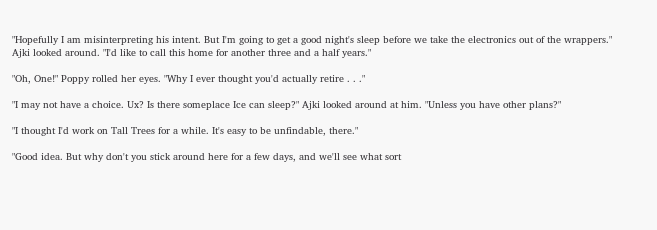"Hopefully I am misinterpreting his intent. But I'm going to get a good night's sleep before we take the electronics out of the wrappers." Ajki looked around. "I'd like to call this home for another three and a half years."

"Oh, One!" Poppy rolled her eyes. "Why I ever thought you'd actually retire . . ."

"I may not have a choice. Ux? Is there someplace Ice can sleep?" Ajki looked around at him. "Unless you have other plans?"

"I thought I'd work on Tall Trees for a while. It's easy to be unfindable, there."

"Good idea. But why don't you stick around here for a few days, and we'll see what sort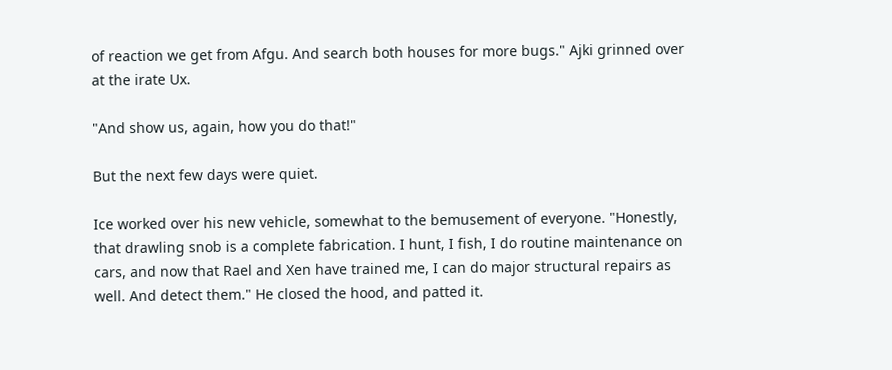of reaction we get from Afgu. And search both houses for more bugs." Ajki grinned over at the irate Ux.

"And show us, again, how you do that!"

But the next few days were quiet.

Ice worked over his new vehicle, somewhat to the bemusement of everyone. "Honestly, that drawling snob is a complete fabrication. I hunt, I fish, I do routine maintenance on cars, and now that Rael and Xen have trained me, I can do major structural repairs as well. And detect them." He closed the hood, and patted it.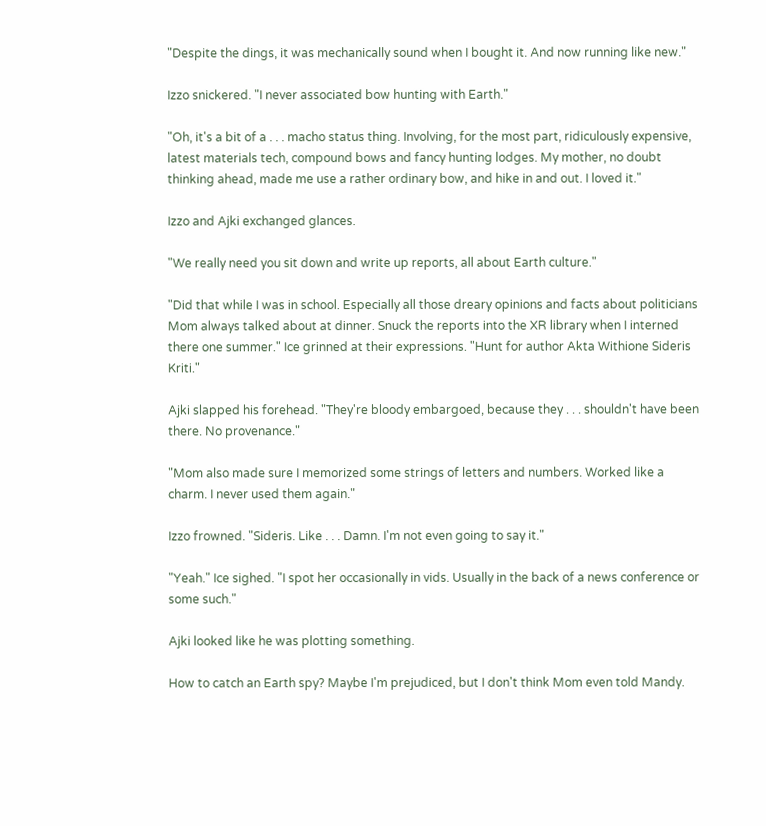"Despite the dings, it was mechanically sound when I bought it. And now running like new."

Izzo snickered. "I never associated bow hunting with Earth."

"Oh, it's a bit of a . . . macho status thing. Involving, for the most part, ridiculously expensive, latest materials tech, compound bows and fancy hunting lodges. My mother, no doubt thinking ahead, made me use a rather ordinary bow, and hike in and out. I loved it."

Izzo and Ajki exchanged glances.

"We really need you sit down and write up reports, all about Earth culture."

"Did that while I was in school. Especially all those dreary opinions and facts about politicians Mom always talked about at dinner. Snuck the reports into the XR library when I interned there one summer." Ice grinned at their expressions. "Hunt for author Akta Withione Sideris Kriti."

Ajki slapped his forehead. "They're bloody embargoed, because they . . . shouldn't have been there. No provenance."

"Mom also made sure I memorized some strings of letters and numbers. Worked like a charm. I never used them again."

Izzo frowned. "Sideris. Like . . . Damn. I'm not even going to say it."

"Yeah." Ice sighed. "I spot her occasionally in vids. Usually in the back of a news conference or some such."

Ajki looked like he was plotting something.

How to catch an Earth spy? Maybe I'm prejudiced, but I don't think Mom even told Mandy.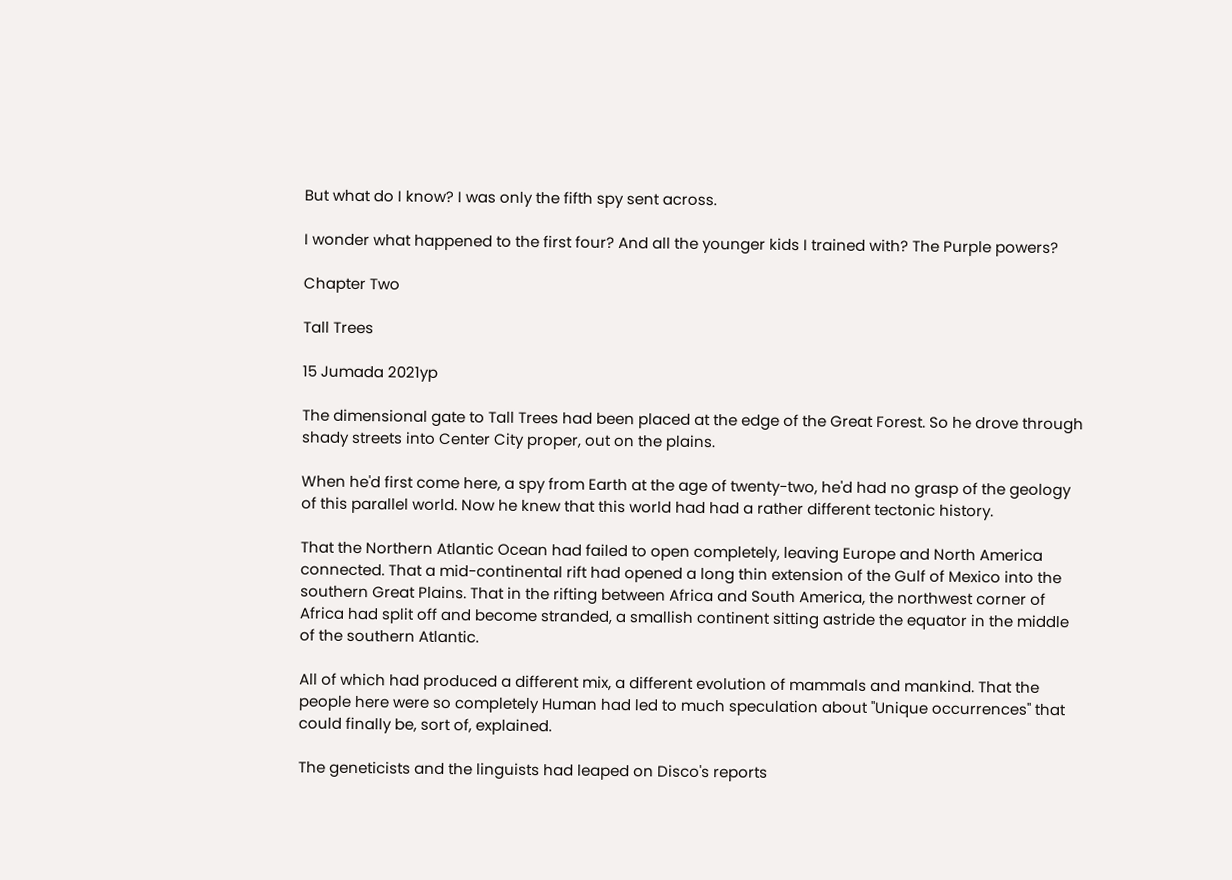But what do I know? I was only the fifth spy sent across.

I wonder what happened to the first four? And all the younger kids I trained with? The Purple powers?

Chapter Two

Tall Trees

15 Jumada 2021yp

The dimensional gate to Tall Trees had been placed at the edge of the Great Forest. So he drove through shady streets into Center City proper, out on the plains.

When he'd first come here, a spy from Earth at the age of twenty-two, he'd had no grasp of the geology of this parallel world. Now he knew that this world had had a rather different tectonic history.

That the Northern Atlantic Ocean had failed to open completely, leaving Europe and North America connected. That a mid-continental rift had opened a long thin extension of the Gulf of Mexico into the southern Great Plains. That in the rifting between Africa and South America, the northwest corner of Africa had split off and become stranded, a smallish continent sitting astride the equator in the middle of the southern Atlantic.

All of which had produced a different mix, a different evolution of mammals and mankind. That the people here were so completely Human had led to much speculation about "Unique occurrences" that could finally be, sort of, explained.

The geneticists and the linguists had leaped on Disco's reports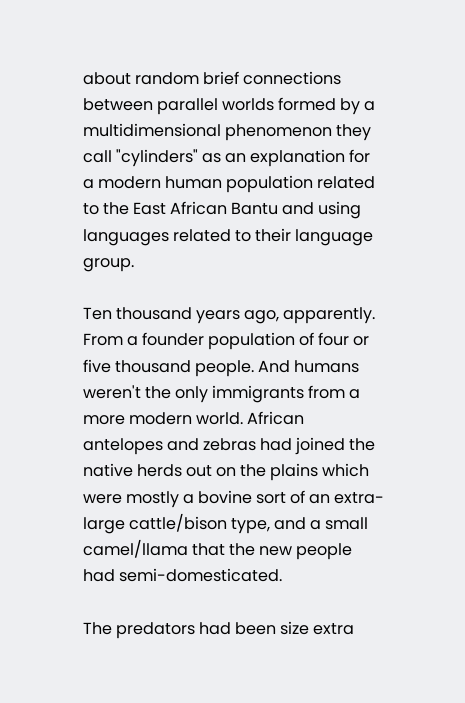about random brief connections between parallel worlds formed by a multidimensional phenomenon they call "cylinders" as an explanation for a modern human population related to the East African Bantu and using languages related to their language group.

Ten thousand years ago, apparently. From a founder population of four or five thousand people. And humans weren't the only immigrants from a more modern world. African antelopes and zebras had joined the native herds out on the plains which were mostly a bovine sort of an extra-large cattle/bison type, and a small camel/llama that the new people had semi-domesticated.

The predators had been size extra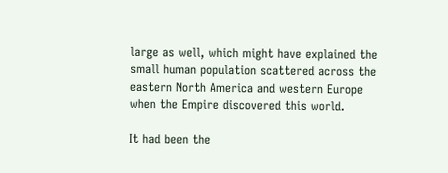large as well, which might have explained the small human population scattered across the eastern North America and western Europe when the Empire discovered this world.

It had been the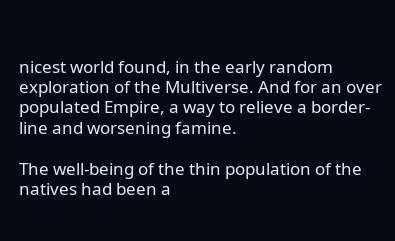nicest world found, in the early random exploration of the Multiverse. And for an over populated Empire, a way to relieve a border-line and worsening famine.

The well-being of the thin population of the natives had been a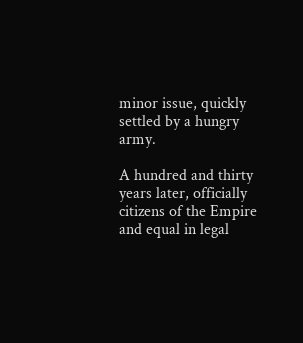minor issue, quickly settled by a hungry army.

A hundred and thirty years later, officially citizens of the Empire and equal in legal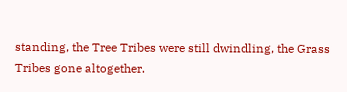standing, the Tree Tribes were still dwindling, the Grass Tribes gone altogether.